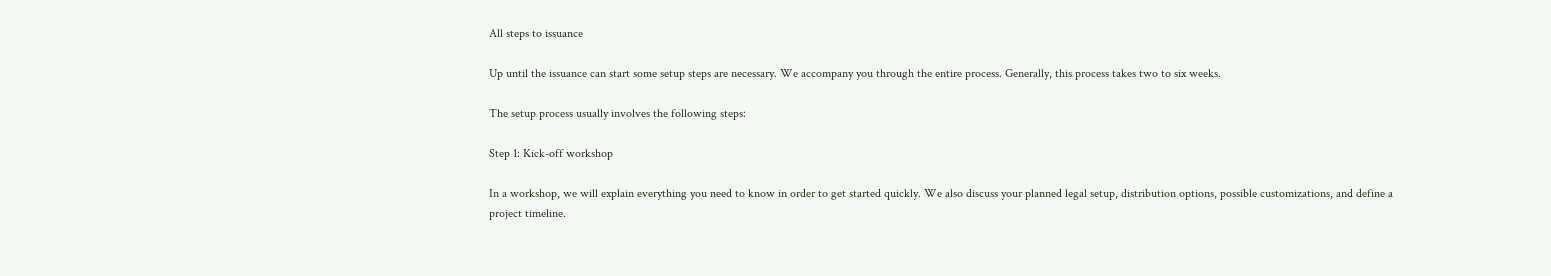All steps to issuance

Up until the issuance can start some setup steps are necessary. We accompany you through the entire process. Generally, this process takes two to six weeks.

The setup process usually involves the following steps:

Step 1: Kick-off workshop

In a workshop, we will explain everything you need to know in order to get started quickly. We also discuss your planned legal setup, distribution options, possible customizations, and define a project timeline.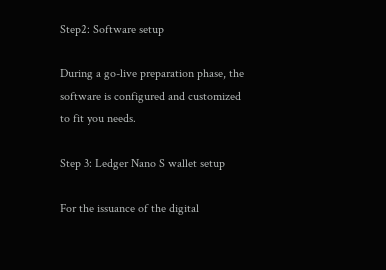Step2: Software setup

During a go-live preparation phase, the software is configured and customized to fit you needs.

Step 3: Ledger Nano S wallet setup

For the issuance of the digital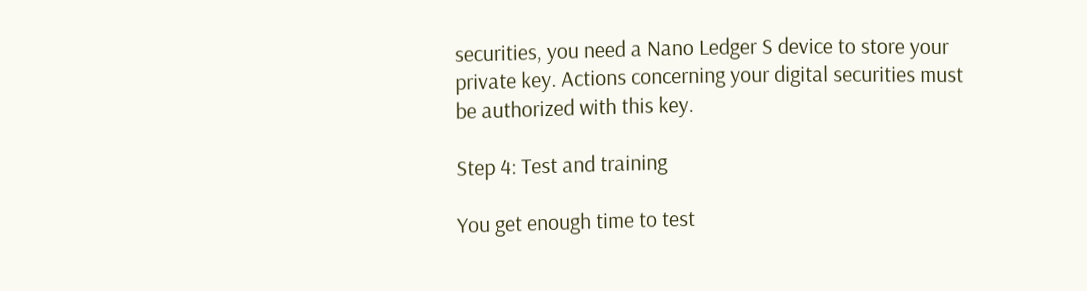securities, you need a Nano Ledger S device to store your private key. Actions concerning your digital securities must be authorized with this key.

Step 4: Test and training

You get enough time to test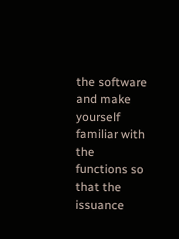the software and make yourself familiar with the functions so that the issuance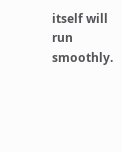itself will run smoothly.